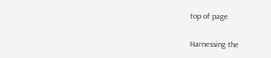top of page

Harnessing the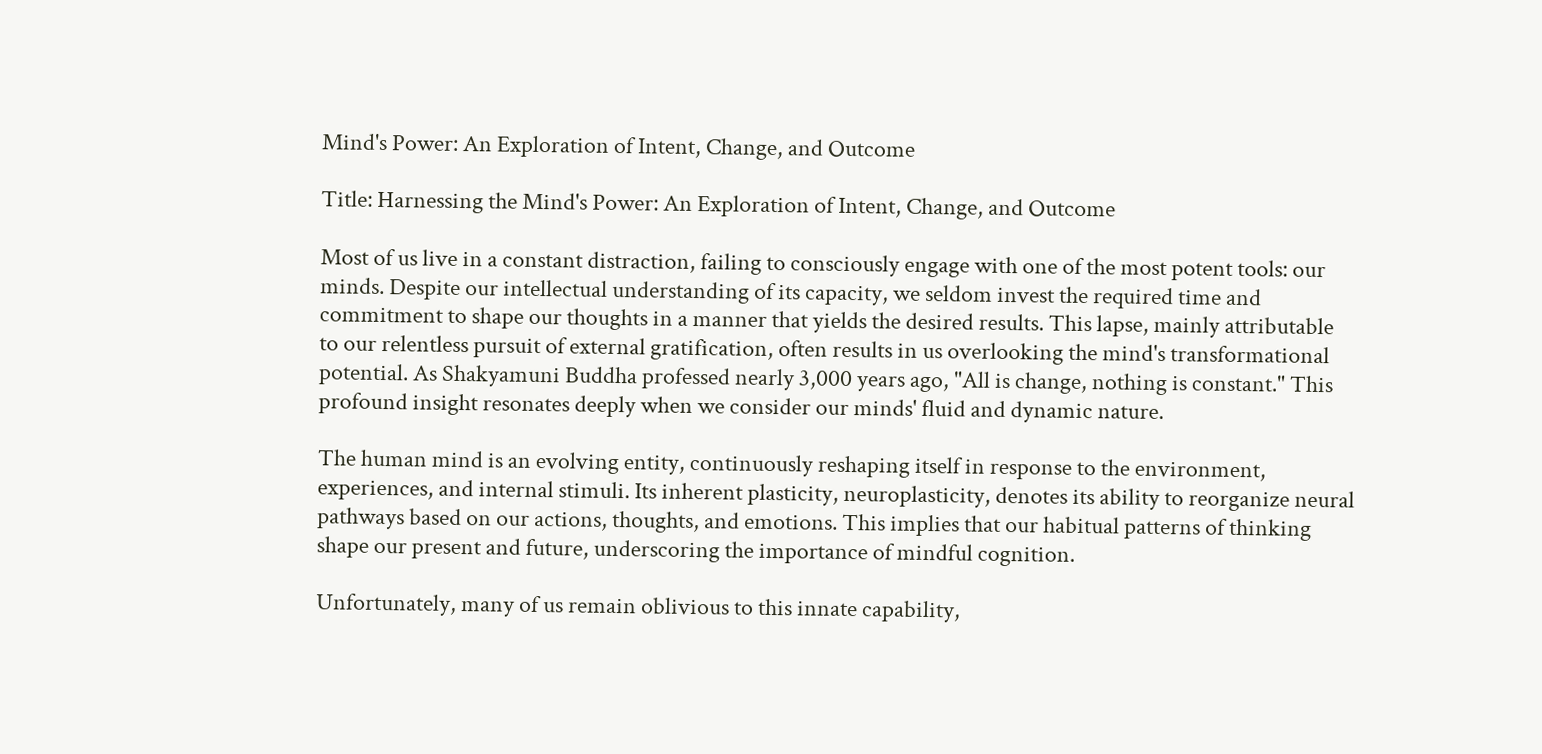Mind's Power: An Exploration of Intent, Change, and Outcome

Title: Harnessing the Mind's Power: An Exploration of Intent, Change, and Outcome

Most of us live in a constant distraction, failing to consciously engage with one of the most potent tools: our minds. Despite our intellectual understanding of its capacity, we seldom invest the required time and commitment to shape our thoughts in a manner that yields the desired results. This lapse, mainly attributable to our relentless pursuit of external gratification, often results in us overlooking the mind's transformational potential. As Shakyamuni Buddha professed nearly 3,000 years ago, "All is change, nothing is constant." This profound insight resonates deeply when we consider our minds' fluid and dynamic nature.

The human mind is an evolving entity, continuously reshaping itself in response to the environment, experiences, and internal stimuli. Its inherent plasticity, neuroplasticity, denotes its ability to reorganize neural pathways based on our actions, thoughts, and emotions. This implies that our habitual patterns of thinking shape our present and future, underscoring the importance of mindful cognition.

Unfortunately, many of us remain oblivious to this innate capability,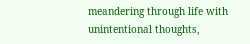meandering through life with unintentional thoughts,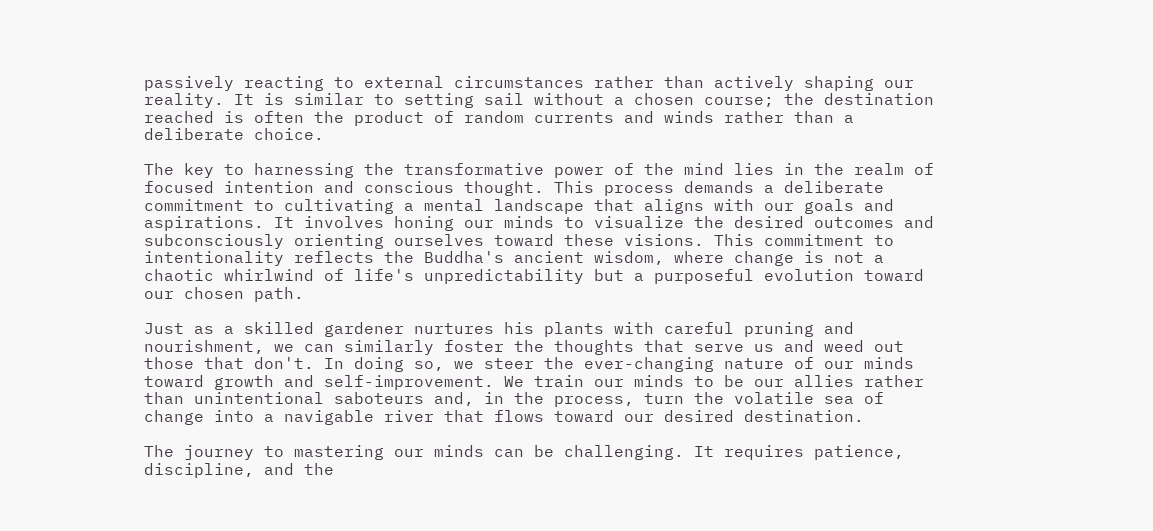passively reacting to external circumstances rather than actively shaping our reality. It is similar to setting sail without a chosen course; the destination reached is often the product of random currents and winds rather than a deliberate choice.

The key to harnessing the transformative power of the mind lies in the realm of focused intention and conscious thought. This process demands a deliberate commitment to cultivating a mental landscape that aligns with our goals and aspirations. It involves honing our minds to visualize the desired outcomes and subconsciously orienting ourselves toward these visions. This commitment to intentionality reflects the Buddha's ancient wisdom, where change is not a chaotic whirlwind of life's unpredictability but a purposeful evolution toward our chosen path.

Just as a skilled gardener nurtures his plants with careful pruning and nourishment, we can similarly foster the thoughts that serve us and weed out those that don't. In doing so, we steer the ever-changing nature of our minds toward growth and self-improvement. We train our minds to be our allies rather than unintentional saboteurs and, in the process, turn the volatile sea of change into a navigable river that flows toward our desired destination.

The journey to mastering our minds can be challenging. It requires patience, discipline, and the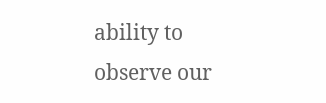ability to observe our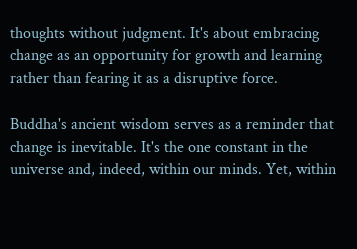thoughts without judgment. It's about embracing change as an opportunity for growth and learning rather than fearing it as a disruptive force.

Buddha's ancient wisdom serves as a reminder that change is inevitable. It's the one constant in the universe and, indeed, within our minds. Yet, within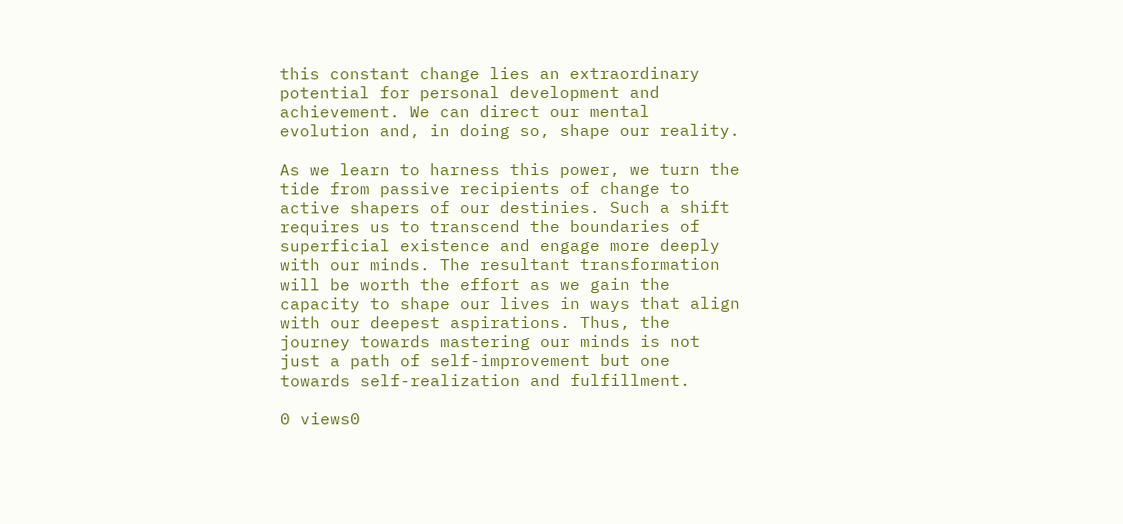this constant change lies an extraordinary potential for personal development and achievement. We can direct our mental evolution and, in doing so, shape our reality.

As we learn to harness this power, we turn the tide from passive recipients of change to active shapers of our destinies. Such a shift requires us to transcend the boundaries of superficial existence and engage more deeply with our minds. The resultant transformation will be worth the effort as we gain the capacity to shape our lives in ways that align with our deepest aspirations. Thus, the journey towards mastering our minds is not just a path of self-improvement but one towards self-realization and fulfillment.

0 views0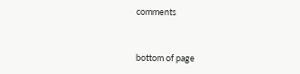comments


bottom of page